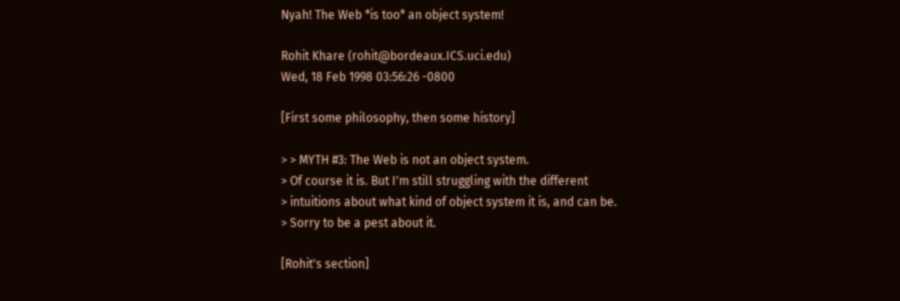Nyah! The Web *is too* an object system!

Rohit Khare (rohit@bordeaux.ICS.uci.edu)
Wed, 18 Feb 1998 03:56:26 -0800

[First some philosophy, then some history]

> > MYTH #3: The Web is not an object system.
> Of course it is. But I'm still struggling with the different
> intuitions about what kind of object system it is, and can be.
> Sorry to be a pest about it.

[Rohit's section]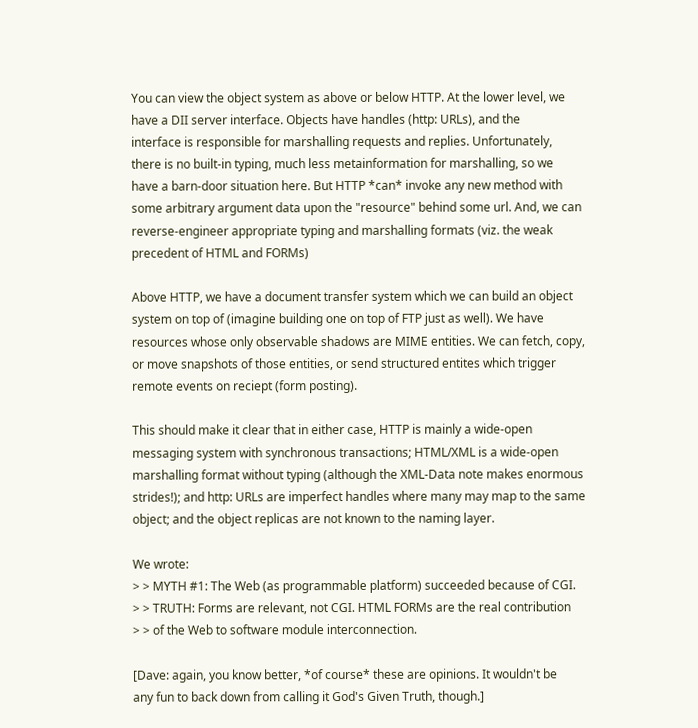You can view the object system as above or below HTTP. At the lower level, we
have a DII server interface. Objects have handles (http: URLs), and the
interface is responsible for marshalling requests and replies. Unfortunately,
there is no built-in typing, much less metainformation for marshalling, so we
have a barn-door situation here. But HTTP *can* invoke any new method with
some arbitrary argument data upon the "resource" behind some url. And, we can
reverse-engineer appropriate typing and marshalling formats (viz. the weak
precedent of HTML and FORMs)

Above HTTP, we have a document transfer system which we can build an object
system on top of (imagine building one on top of FTP just as well). We have
resources whose only observable shadows are MIME entities. We can fetch, copy,
or move snapshots of those entities, or send structured entites which trigger
remote events on reciept (form posting).

This should make it clear that in either case, HTTP is mainly a wide-open
messaging system with synchronous transactions; HTML/XML is a wide-open
marshalling format without typing (although the XML-Data note makes enormous
strides!); and http: URLs are imperfect handles where many may map to the same
object; and the object replicas are not known to the naming layer.

We wrote:
> > MYTH #1: The Web (as programmable platform) succeeded because of CGI.
> > TRUTH: Forms are relevant, not CGI. HTML FORMs are the real contribution
> > of the Web to software module interconnection.

[Dave: again, you know better, *of course* these are opinions. It wouldn't be
any fun to back down from calling it God's Given Truth, though.]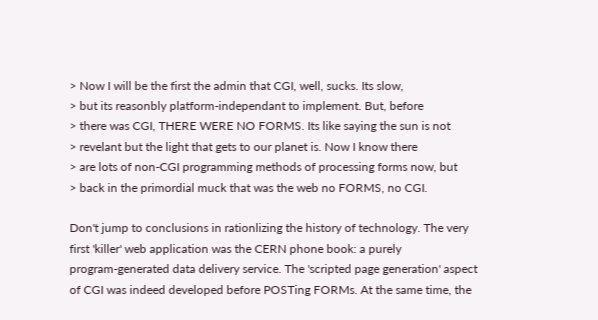> Now I will be the first the admin that CGI, well, sucks. Its slow,
> but its reasonbly platform-independant to implement. But, before
> there was CGI, THERE WERE NO FORMS. Its like saying the sun is not
> revelant but the light that gets to our planet is. Now I know there
> are lots of non-CGI programming methods of processing forms now, but
> back in the primordial muck that was the web no FORMS, no CGI.

Don't jump to conclusions in rationlizing the history of technology. The very
first 'killer' web application was the CERN phone book: a purely
program-generated data delivery service. The 'scripted page generation' aspect
of CGI was indeed developed before POSTing FORMs. At the same time, the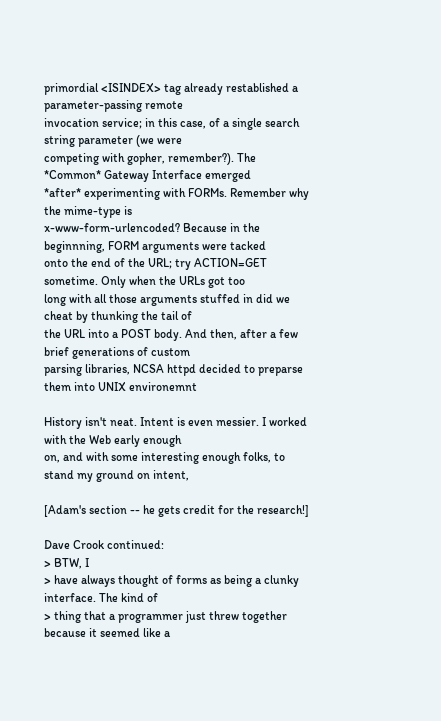primordial <ISINDEX> tag already restablished a parameter-passing remote
invocation service; in this case, of a single search string parameter (we were
competing with gopher, remember?). The *Common* Gateway Interface emerged
*after* experimenting with FORMs. Remember why the mime-type is
x-www-form-urlencoded? Because in the beginnning, FORM arguments were tacked
onto the end of the URL; try ACTION=GET sometime. Only when the URLs got too
long with all those arguments stuffed in did we cheat by thunking the tail of
the URL into a POST body. And then, after a few brief generations of custom
parsing libraries, NCSA httpd decided to preparse them into UNIX environemnt

History isn't neat. Intent is even messier. I worked with the Web early enough
on, and with some interesting enough folks, to stand my ground on intent,

[Adam's section -- he gets credit for the research!]

Dave Crook continued:
> BTW, I
> have always thought of forms as being a clunky interface. The kind of
> thing that a programmer just threw together because it seemed like a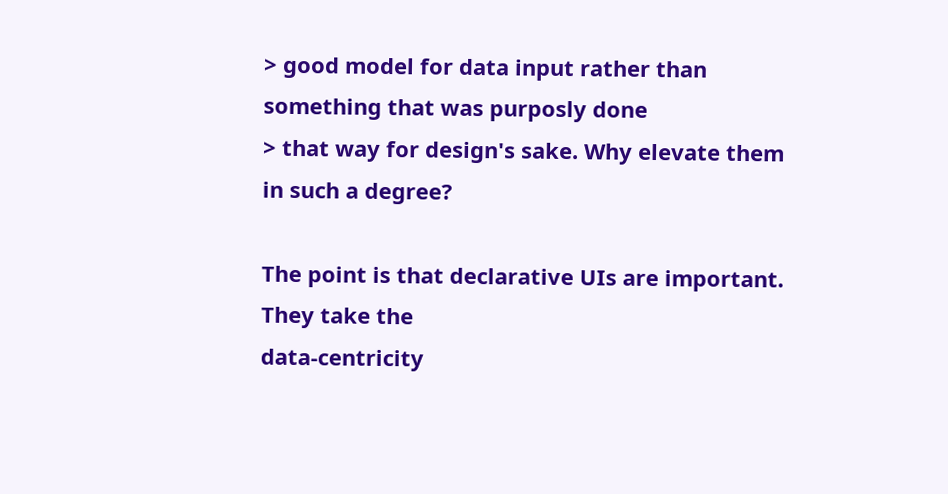> good model for data input rather than something that was purposly done
> that way for design's sake. Why elevate them in such a degree?

The point is that declarative UIs are important. They take the
data-centricity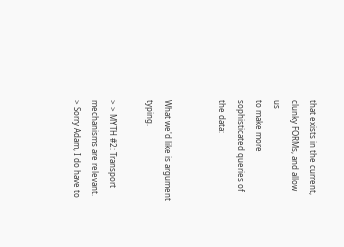that exists in the current, clunky FORMs, and allow us
to make more sophisticated queries of the data:


What we'd like is argument typing.

> > MYTH #2: Transport mechanisms are relevant.
> Sorry Adam, I do have to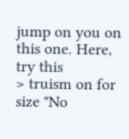jump on you on this one. Here, try this
> truism on for size "No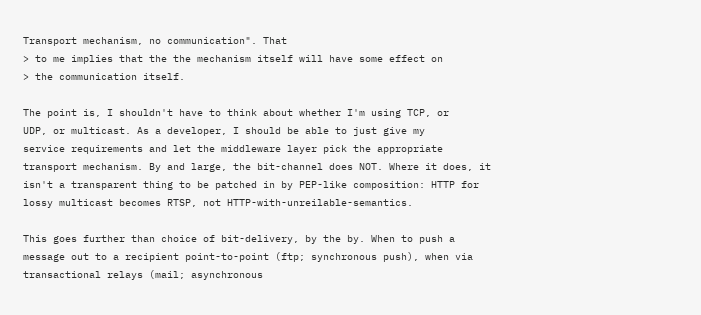Transport mechanism, no communication". That
> to me implies that the the mechanism itself will have some effect on
> the communication itself.

The point is, I shouldn't have to think about whether I'm using TCP, or
UDP, or multicast. As a developer, I should be able to just give my
service requirements and let the middleware layer pick the appropriate
transport mechanism. By and large, the bit-channel does NOT. Where it does, it
isn't a transparent thing to be patched in by PEP-like composition: HTTP for
lossy multicast becomes RTSP, not HTTP-with-unreilable-semantics.

This goes further than choice of bit-delivery, by the by. When to push a
message out to a recipient point-to-point (ftp; synchronous push), when via
transactional relays (mail; asynchronous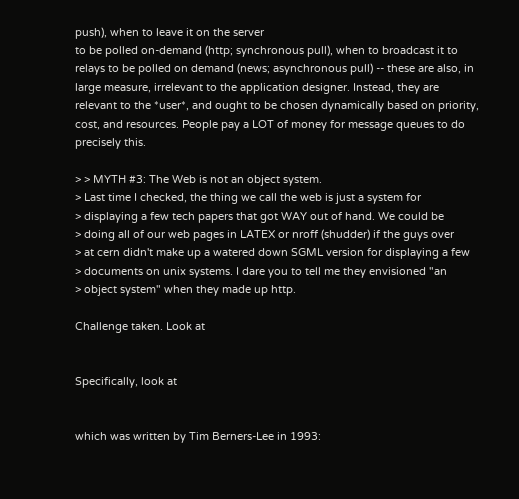push), when to leave it on the server
to be polled on-demand (http; synchronous pull), when to broadcast it to
relays to be polled on demand (news; asynchronous pull) -- these are also, in
large measure, irrelevant to the application designer. Instead, they are
relevant to the *user*, and ought to be chosen dynamically based on priority,
cost, and resources. People pay a LOT of money for message queues to do
precisely this.

> > MYTH #3: The Web is not an object system.
> Last time I checked, the thing we call the web is just a system for
> displaying a few tech papers that got WAY out of hand. We could be
> doing all of our web pages in LATEX or nroff (shudder) if the guys over
> at cern didn't make up a watered down SGML version for displaying a few
> documents on unix systems. I dare you to tell me they envisioned "an
> object system" when they made up http.

Challenge taken. Look at


Specifically, look at


which was written by Tim Berners-Lee in 1993: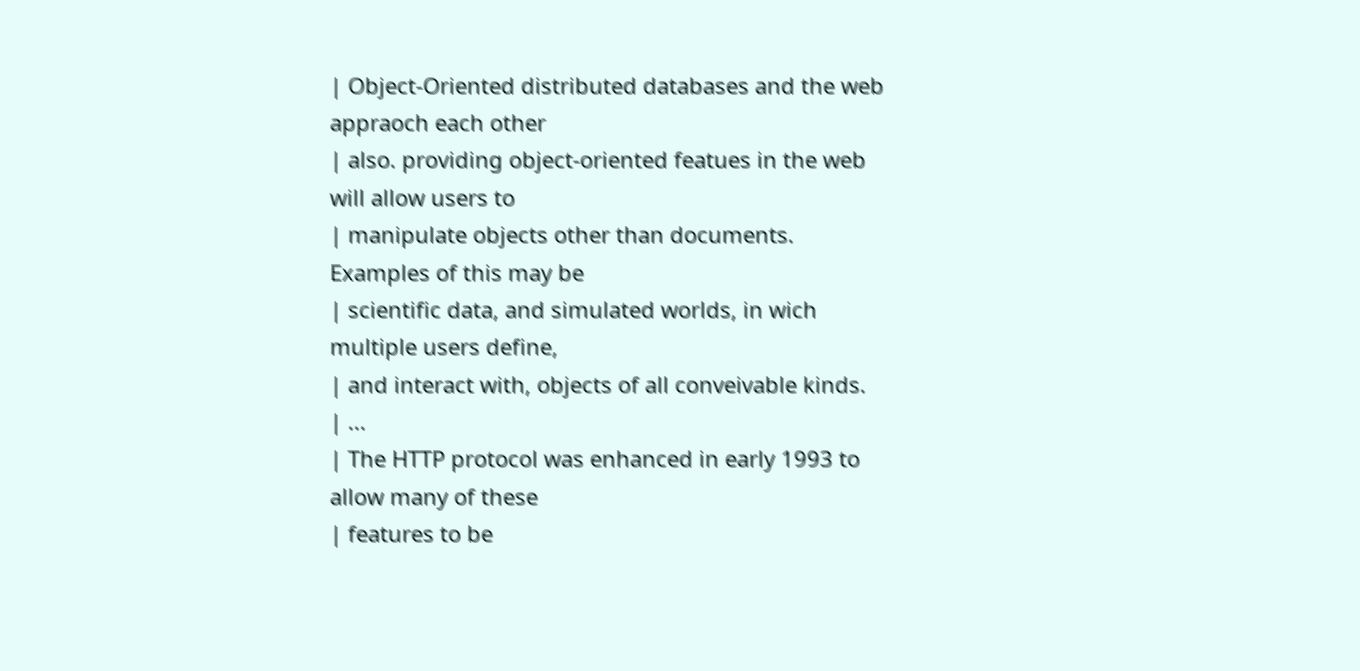| Object-Oriented distributed databases and the web appraoch each other
| also. providing object-oriented featues in the web will allow users to
| manipulate objects other than documents. Examples of this may be
| scientific data, and simulated worlds, in wich multiple users define,
| and interact with, objects of all conveivable kinds.
| ...
| The HTTP protocol was enhanced in early 1993 to allow many of these
| features to be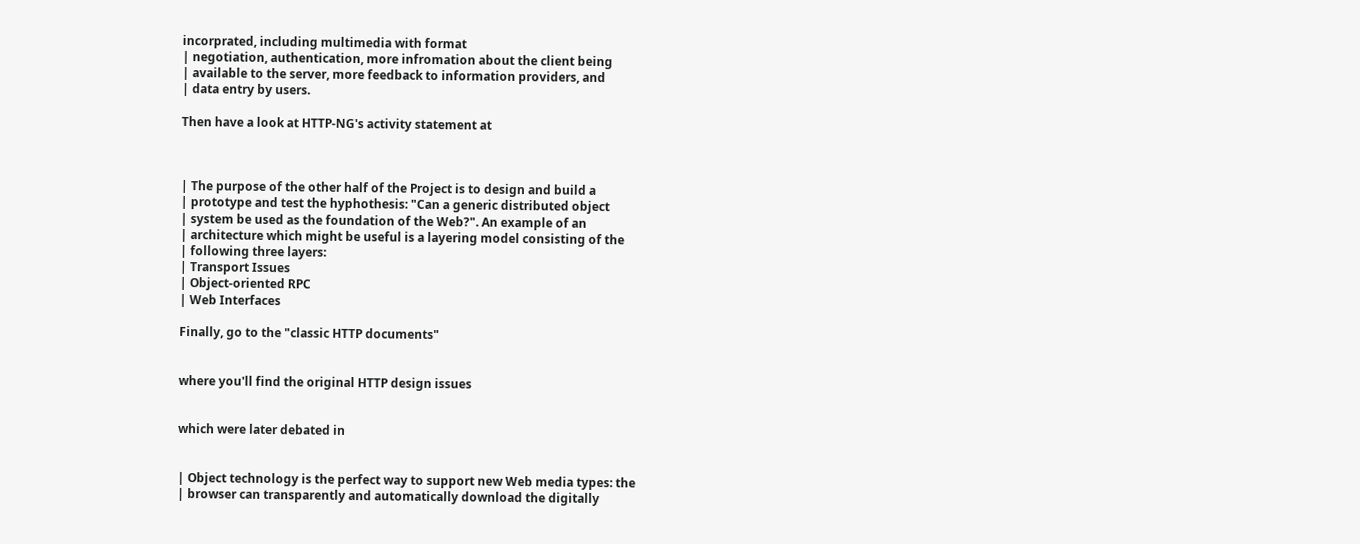incorprated, including multimedia with format
| negotiation, authentication, more infromation about the client being
| available to the server, more feedback to information providers, and
| data entry by users.

Then have a look at HTTP-NG's activity statement at



| The purpose of the other half of the Project is to design and build a
| prototype and test the hyphothesis: "Can a generic distributed object
| system be used as the foundation of the Web?". An example of an
| architecture which might be useful is a layering model consisting of the
| following three layers:
| Transport Issues
| Object-oriented RPC
| Web Interfaces

Finally, go to the "classic HTTP documents"


where you'll find the original HTTP design issues


which were later debated in


| Object technology is the perfect way to support new Web media types: the
| browser can transparently and automatically download the digitally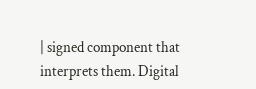| signed component that interprets them. Digital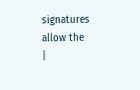signatures allow the
|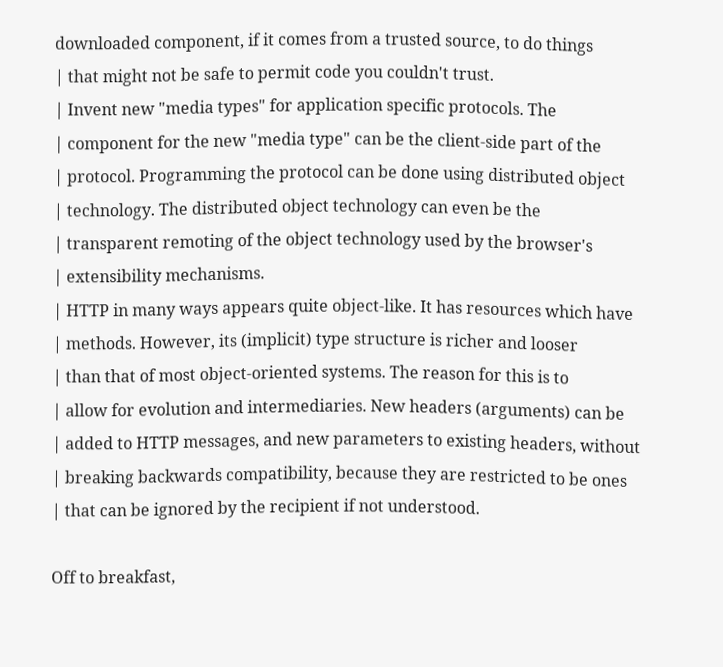downloaded component, if it comes from a trusted source, to do things
| that might not be safe to permit code you couldn't trust.
| Invent new "media types" for application specific protocols. The
| component for the new "media type" can be the client-side part of the
| protocol. Programming the protocol can be done using distributed object
| technology. The distributed object technology can even be the
| transparent remoting of the object technology used by the browser's
| extensibility mechanisms.
| HTTP in many ways appears quite object-like. It has resources which have
| methods. However, its (implicit) type structure is richer and looser
| than that of most object-oriented systems. The reason for this is to
| allow for evolution and intermediaries. New headers (arguments) can be
| added to HTTP messages, and new parameters to existing headers, without
| breaking backwards compatibility, because they are restricted to be ones
| that can be ignored by the recipient if not understood.

Off to breakfast,